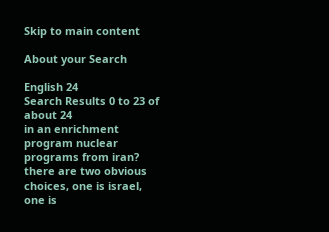Skip to main content

About your Search

English 24
Search Results 0 to 23 of about 24
in an enrichment program nuclear programs from iran? there are two obvious choices, one is israel, one is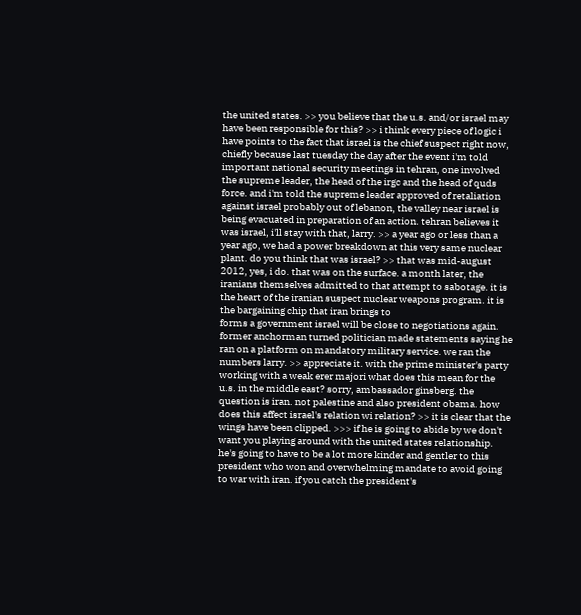the united states. >> you believe that the u.s. and/or israel may have been responsible for this? >> i think every piece of logic i have points to the fact that israel is the chief suspect right now, chiefly because last tuesday the day after the event i'm told important national security meetings in tehran, one involved the supreme leader, the head of the irgc and the head of quds force. and i'm told the supreme leader approved of retaliation against israel probably out of lebanon, the valley near israel is being evacuated in preparation of an action. tehran believes it was israel, i'll stay with that, larry. >> a year ago or less than a year ago, we had a power breakdown at this very same nuclear plant. do you think that was israel? >> that was mid-august 2012, yes, i do. that was on the surface. a month later, the iranians themselves admitted to that attempt to sabotage. it is the heart of the iranian suspect nuclear weapons program. it is the bargaining chip that iran brings to
forms a government israel will be close to negotiations again. former anchorman turned politician made statements saying he ran on a platform on mandatory military service. we ran the numbers larry. >> appreciate it. with the prime minister's party working with a weak erer majori what does this mean for the u.s. in the middle east? sorry, ambassador ginsberg. the question is iran. not palestine and also president obama. how does this affect israel's relation wi relation? >> it is clear that the wings have been clipped. >>> if he is going to abide by we don't want you playing around with the united states relationship. he's going to have to be a lot more kinder and gentler to this president who won and overwhelming mandate to avoid going to war with iran. if you catch the president's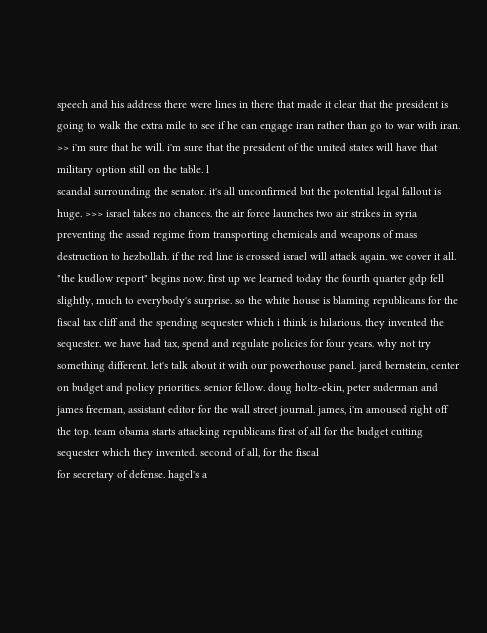speech and his address there were lines in there that made it clear that the president is going to walk the extra mile to see if he can engage iran rather than go to war with iran. >> i'm sure that he will. i'm sure that the president of the united states will have that military option still on the table. l
scandal surrounding the senator. it's all unconfirmed but the potential legal fallout is huge. >>> israel takes no chances. the air force launches two air strikes in syria preventing the assad regime from transporting chemicals and weapons of mass destruction to hezbollah. if the red line is crossed israel will attack again. we cover it all. "the kudlow report" begins now. first up we learned today the fourth quarter gdp fell slightly, much to everybody's surprise. so the white house is blaming republicans for the fiscal tax cliff and the spending sequester which i think is hilarious. they invented the sequester. we have had tax, spend and regulate policies for four years. why not try something different. let's talk about it with our powerhouse panel. jared bernstein, center on budget and policy priorities. senior fellow. doug holtz-ekin, peter suderman and james freeman, assistant editor for the wall street journal. james, i'm amoused right off the top. team obama starts attacking republicans first of all for the budget cutting sequester which they invented. second of all, for the fiscal
for secretary of defense. hagel's a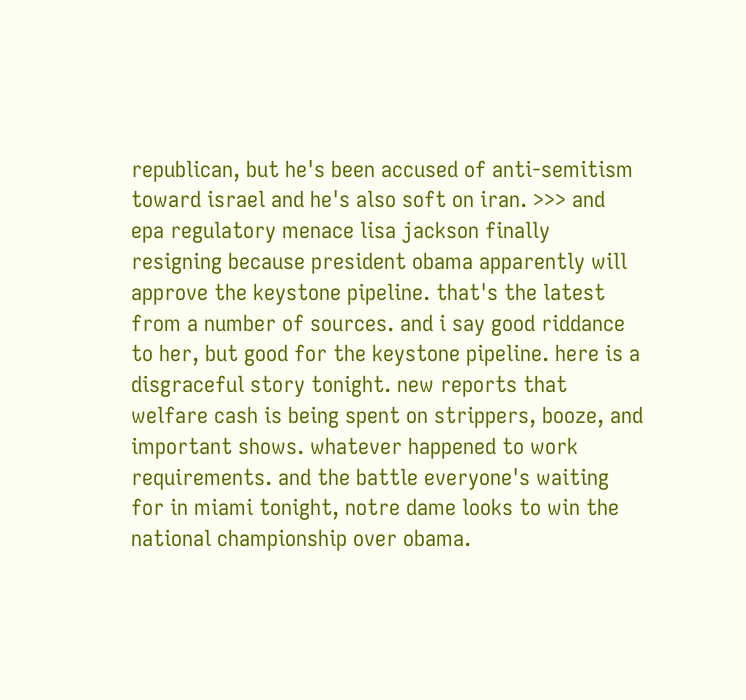republican, but he's been accused of anti-semitism toward israel and he's also soft on iran. >>> and epa regulatory menace lisa jackson finally resigning because president obama apparently will approve the keystone pipeline. that's the latest from a number of sources. and i say good riddance to her, but good for the keystone pipeline. here is a disgraceful story tonight. new reports that welfare cash is being spent on strippers, booze, and important shows. whatever happened to work requirements. and the battle everyone's waiting for in miami tonight, notre dame looks to win the national championship over obama.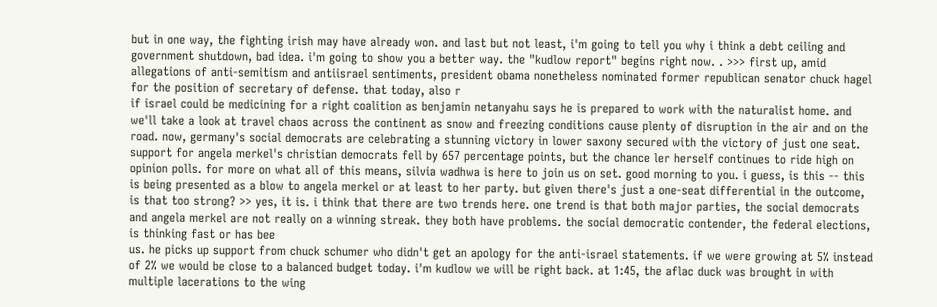but in one way, the fighting irish may have already won. and last but not least, i'm going to tell you why i think a debt ceiling and government shutdown, bad idea. i'm going to show you a better way. the "kudlow report" begins right now. . >>> first up, amid allegations of anti-semitism and antiisrael sentiments, president obama nonetheless nominated former republican senator chuck hagel for the position of secretary of defense. that today, also r
if israel could be medicining for a right coalition as benjamin netanyahu says he is prepared to work with the naturalist home. and we'll take a look at travel chaos across the continent as snow and freezing conditions cause plenty of disruption in the air and on the road. now, germany's social democrats are celebrating a stunning victory in lower saxony secured with the victory of just one seat. support for angela merkel's christian democrats fell by 657 percentage points, but the chance ler herself continues to ride high on opinion polls. for more on what all of this means, silvia wadhwa is here to join us on set. good morning to you. i guess, is this -- this is being presented as a blow to angela merkel or at least to her party. but given there's just a one-seat differential in the outcome, is that too strong? >> yes, it is. i think that there are two trends here. one trend is that both major parties, the social democrats and angela merkel are not really on a winning streak. they both have problems. the social democratic contender, the federal elections, is thinking fast or has bee
us. he picks up support from chuck schumer who didn't get an apology for the anti-israel statements. if we were growing at 5% instead of 2% we would be close to a balanced budget today. i'm kudlow we will be right back. at 1:45, the aflac duck was brought in with multiple lacerations to the wing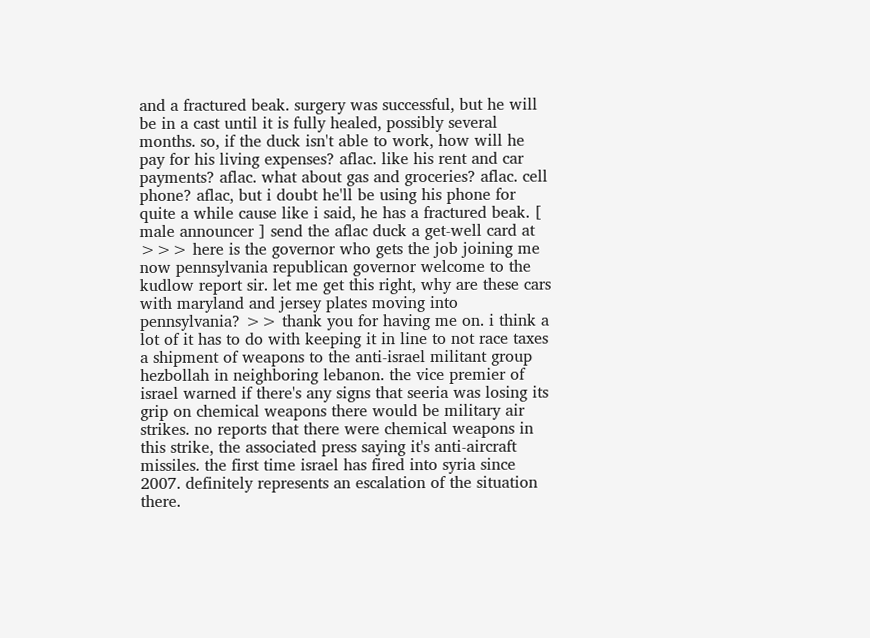and a fractured beak. surgery was successful, but he will be in a cast until it is fully healed, possibly several months. so, if the duck isn't able to work, how will he pay for his living expenses? aflac. like his rent and car payments? aflac. what about gas and groceries? aflac. cell phone? aflac, but i doubt he'll be using his phone for quite a while cause like i said, he has a fractured beak. [ male announcer ] send the aflac duck a get-well card at >>> here is the governor who gets the job joining me now pennsylvania republican governor welcome to the kudlow report sir. let me get this right, why are these cars with maryland and jersey plates moving into pennsylvania? >> thank you for having me on. i think a lot of it has to do with keeping it in line to not race taxes
a shipment of weapons to the anti-israel militant group hezbollah in neighboring lebanon. the vice premier of israel warned if there's any signs that seeria was losing its grip on chemical weapons there would be military air strikes. no reports that there were chemical weapons in this strike, the associated press saying it's anti-aircraft missiles. the first time israel has fired into syria since 2007. definitely represents an escalation of the situation there.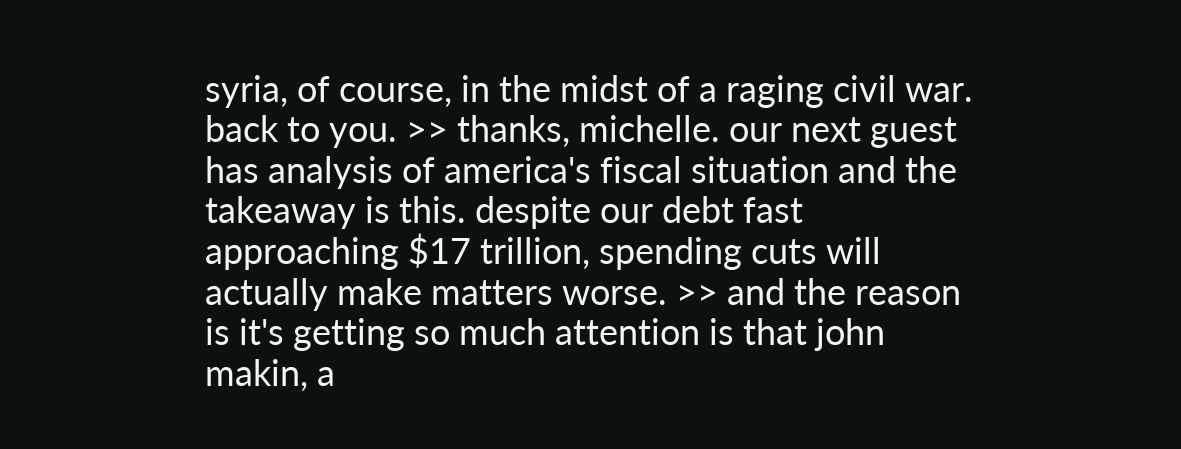syria, of course, in the midst of a raging civil war. back to you. >> thanks, michelle. our next guest has analysis of america's fiscal situation and the takeaway is this. despite our debt fast approaching $17 trillion, spending cuts will actually make matters worse. >> and the reason is it's getting so much attention is that john makin, a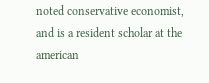noted conservative economist, and is a resident scholar at the american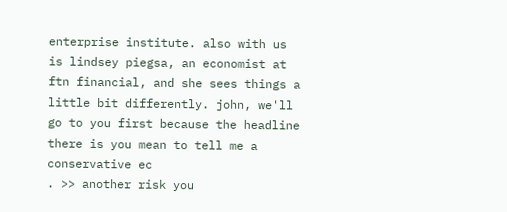enterprise institute. also with us is lindsey piegsa, an economist at ftn financial, and she sees things a little bit differently. john, we'll go to you first because the headline there is you mean to tell me a conservative ec
. >> another risk you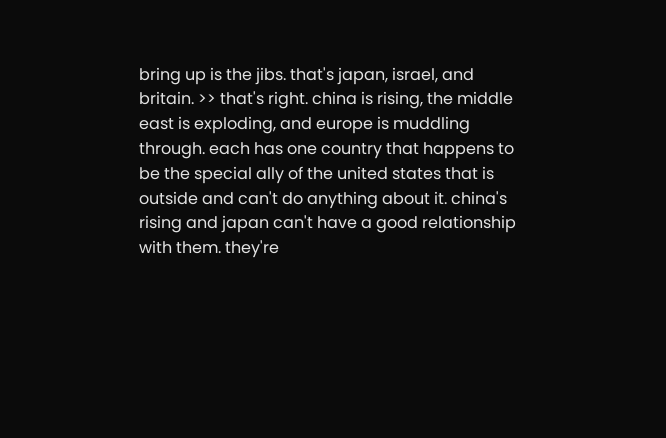bring up is the jibs. that's japan, israel, and britain. >> that's right. china is rising, the middle east is exploding, and europe is muddling through. each has one country that happens to be the special ally of the united states that is outside and can't do anything about it. china's rising and japan can't have a good relationship with them. they're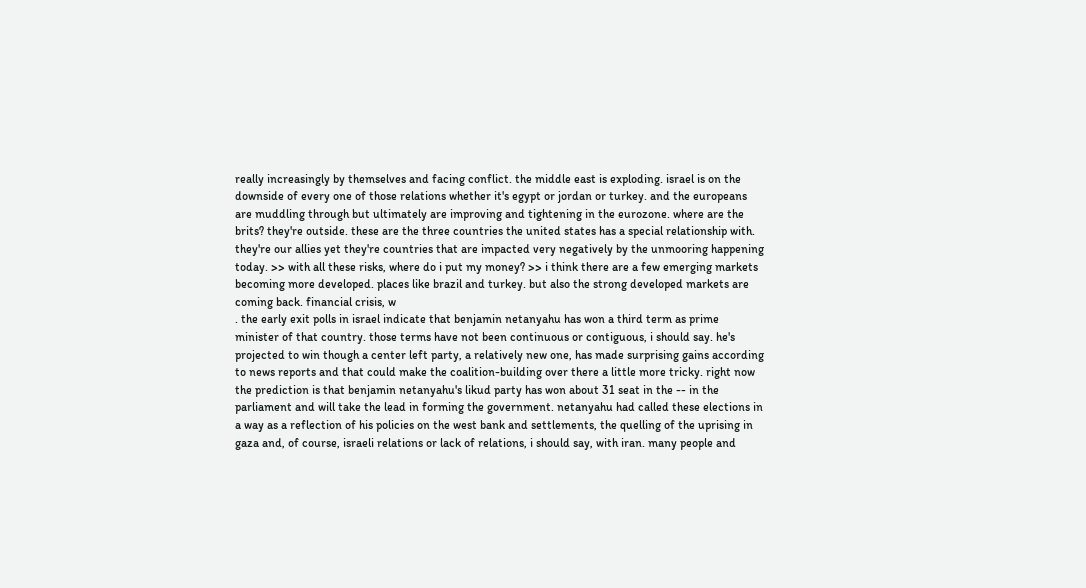really increasingly by themselves and facing conflict. the middle east is exploding. israel is on the downside of every one of those relations whether it's egypt or jordan or turkey. and the europeans are muddling through but ultimately are improving and tightening in the eurozone. where are the brits? they're outside. these are the three countries the united states has a special relationship with. they're our allies yet they're countries that are impacted very negatively by the unmooring happening today. >> with all these risks, where do i put my money? >> i think there are a few emerging markets becoming more developed. places like brazil and turkey. but also the strong developed markets are coming back. financial crisis, w
. the early exit polls in israel indicate that benjamin netanyahu has won a third term as prime minister of that country. those terms have not been continuous or contiguous, i should say. he's projected to win though a center left party, a relatively new one, has made surprising gains according to news reports and that could make the coalition-building over there a little more tricky. right now the prediction is that benjamin netanyahu's likud party has won about 31 seat in the -- in the parliament and will take the lead in forming the government. netanyahu had called these elections in a way as a reflection of his policies on the west bank and settlements, the quelling of the uprising in gaza and, of course, israeli relations or lack of relations, i should say, with iran. many people and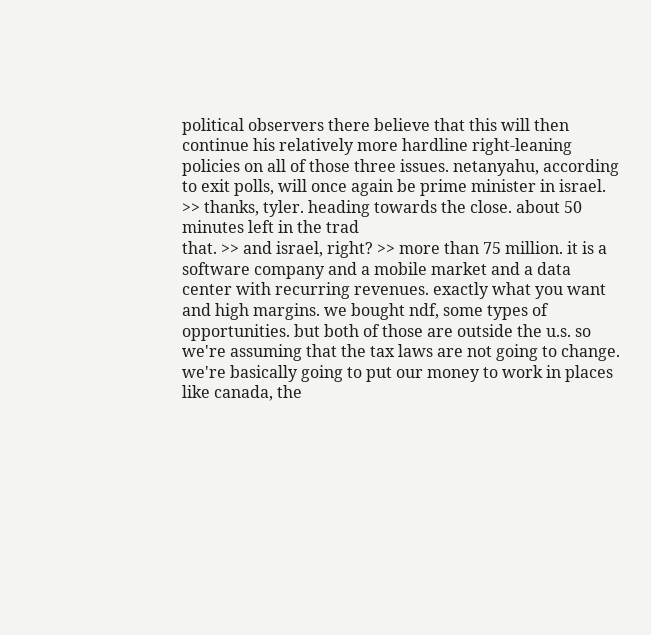political observers there believe that this will then continue his relatively more hardline right-leaning policies on all of those three issues. netanyahu, according to exit polls, will once again be prime minister in israel. >> thanks, tyler. heading towards the close. about 50 minutes left in the trad
that. >> and israel, right? >> more than 75 million. it is a software company and a mobile market and a data center with recurring revenues. exactly what you want and high margins. we bought ndf, some types of opportunities. but both of those are outside the u.s. so we're assuming that the tax laws are not going to change. we're basically going to put our money to work in places like canada, the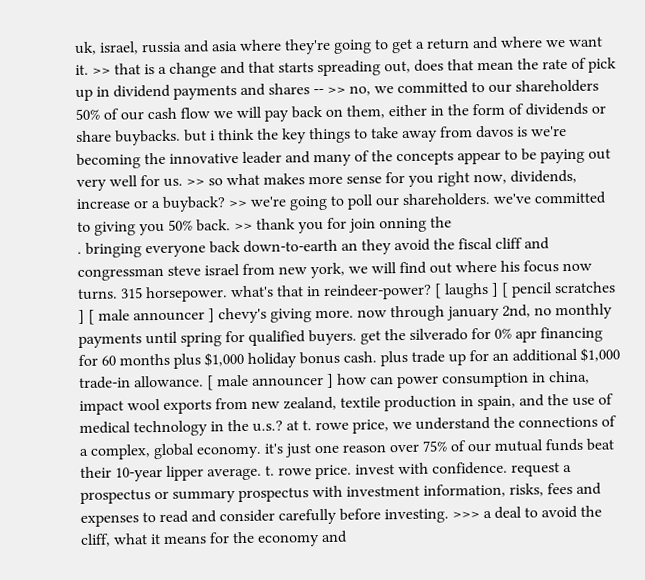uk, israel, russia and asia where they're going to get a return and where we want it. >> that is a change and that starts spreading out, does that mean the rate of pick up in dividend payments and shares -- >> no, we committed to our shareholders 50% of our cash flow we will pay back on them, either in the form of dividends or share buybacks. but i think the key things to take away from davos is we're becoming the innovative leader and many of the concepts appear to be paying out very well for us. >> so what makes more sense for you right now, dividends, increase or a buyback? >> we're going to poll our shareholders. we've committed to giving you 50% back. >> thank you for join onning the
. bringing everyone back down-to-earth an they avoid the fiscal cliff and congressman steve israel from new york, we will find out where his focus now turns. 315 horsepower. what's that in reindeer-power? [ laughs ] [ pencil scratches ] [ male announcer ] chevy's giving more. now through january 2nd, no monthly payments until spring for qualified buyers. get the silverado for 0% apr financing for 60 months plus $1,000 holiday bonus cash. plus trade up for an additional $1,000 trade-in allowance. [ male announcer ] how can power consumption in china, impact wool exports from new zealand, textile production in spain, and the use of medical technology in the u.s.? at t. rowe price, we understand the connections of a complex, global economy. it's just one reason over 75% of our mutual funds beat their 10-year lipper average. t. rowe price. invest with confidence. request a prospectus or summary prospectus with investment information, risks, fees and expenses to read and consider carefully before investing. >>> a deal to avoid the cliff, what it means for the economy and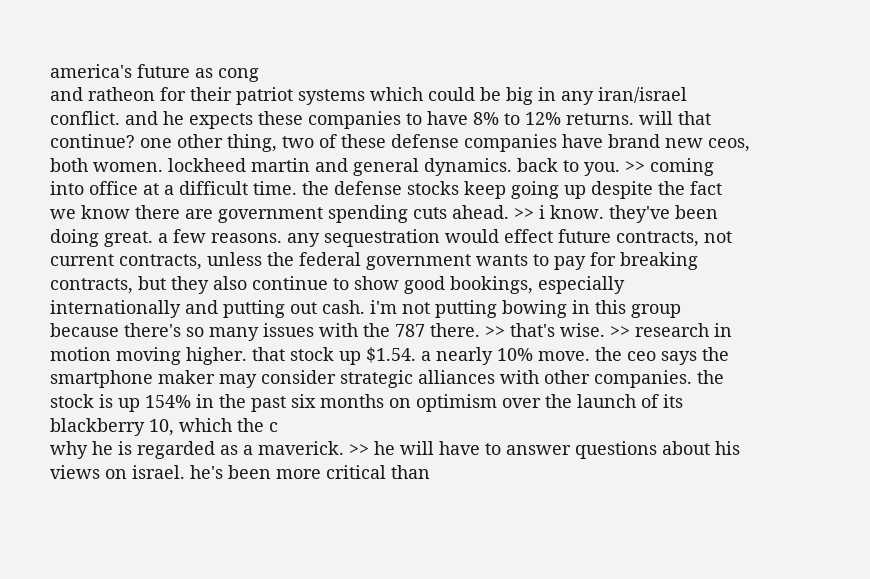america's future as cong
and ratheon for their patriot systems which could be big in any iran/israel conflict. and he expects these companies to have 8% to 12% returns. will that continue? one other thing, two of these defense companies have brand new ceos, both women. lockheed martin and general dynamics. back to you. >> coming into office at a difficult time. the defense stocks keep going up despite the fact we know there are government spending cuts ahead. >> i know. they've been doing great. a few reasons. any sequestration would effect future contracts, not current contracts, unless the federal government wants to pay for breaking contracts, but they also continue to show good bookings, especially internationally and putting out cash. i'm not putting bowing in this group because there's so many issues with the 787 there. >> that's wise. >> research in motion moving higher. that stock up $1.54. a nearly 10% move. the ceo says the smartphone maker may consider strategic alliances with other companies. the stock is up 154% in the past six months on optimism over the launch of its blackberry 10, which the c
why he is regarded as a maverick. >> he will have to answer questions about his views on israel. he's been more critical than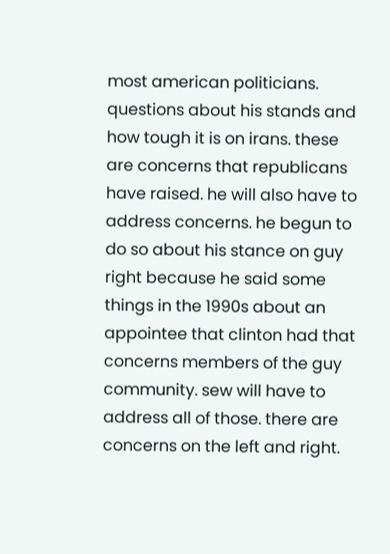most american politicians. questions about his stands and how tough it is on irans. these are concerns that republicans have raised. he will also have to address concerns. he begun to do so about his stance on guy right because he said some things in the 1990s about an appointee that clinton had that concerns members of the guy community. sew will have to address all of those. there are concerns on the left and right.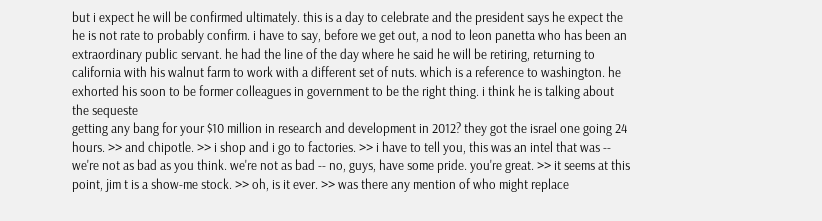but i expect he will be confirmed ultimately. this is a day to celebrate and the president says he expect the he is not rate to probably confirm. i have to say, before we get out, a nod to leon panetta who has been an extraordinary public servant. he had the line of the day where he said he will be retiring, returning to california with his walnut farm to work with a different set of nuts. which is a reference to washington. he exhorted his soon to be former colleagues in government to be the right thing. i think he is talking about the sequeste
getting any bang for your $10 million in research and development in 2012? they got the israel one going 24 hours. >> and chipotle. >> i shop and i go to factories. >> i have to tell you, this was an intel that was -- we're not as bad as you think. we're not as bad -- no, guys, have some pride. you're great. >> it seems at this point, jim t is a show-me stock. >> oh, is it ever. >> was there any mention of who might replace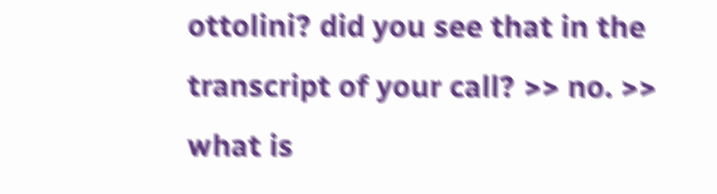ottolini? did you see that in the transcript of your call? >> no. >> what is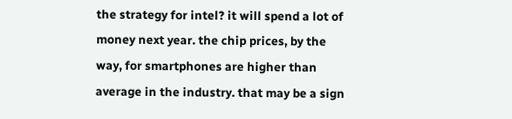the strategy for intel? it will spend a lot of money next year. the chip prices, by the way, for smartphones are higher than average in the industry. that may be a sign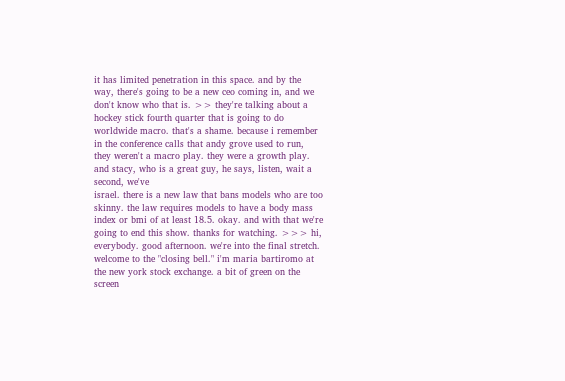it has limited penetration in this space. and by the way, there's going to be a new ceo coming in, and we don't know who that is. >> they're talking about a hockey stick fourth quarter that is going to do worldwide macro. that's a shame. because i remember in the conference calls that andy grove used to run, they weren't a macro play. they were a growth play. and stacy, who is a great guy, he says, listen, wait a second, we've
israel. there is a new law that bans models who are too skinny. the law requires models to have a body mass index or bmi of at least 18.5. okay. and with that we're going to end this show. thanks for watching. >>> hi, everybody. good afternoon. we're into the final stretch. welcome to the "closing bell." i'm maria bartiromo at the new york stock exchange. a bit of green on the screen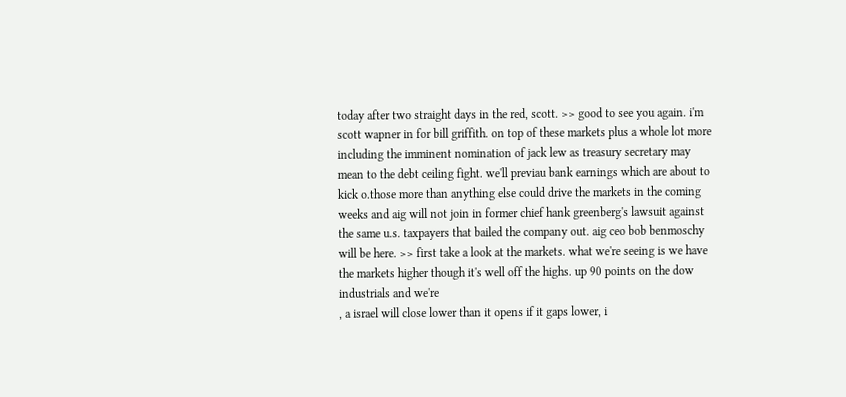today after two straight days in the red, scott. >> good to see you again. i'm scott wapner in for bill griffith. on top of these markets plus a whole lot more including the imminent nomination of jack lew as treasury secretary may mean to the debt ceiling fight. we'll previau bank earnings which are about to kick o.those more than anything else could drive the markets in the coming weeks and aig will not join in former chief hank greenberg's lawsuit against the same u.s. taxpayers that bailed the company out. aig ceo bob benmoschy will be here. >> first take a look at the markets. what we're seeing is we have the markets higher though it's well off the highs. up 90 points on the dow industrials and we're
, a israel will close lower than it opens if it gaps lower, i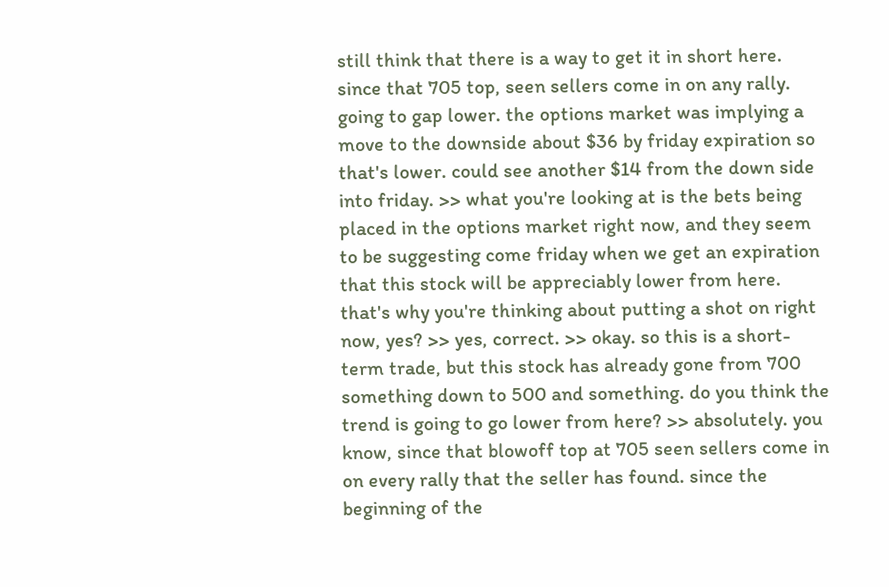still think that there is a way to get it in short here. since that 705 top, seen sellers come in on any rally. going to gap lower. the options market was implying a move to the downside about $36 by friday expiration so that's lower. could see another $14 from the down side into friday. >> what you're looking at is the bets being placed in the options market right now, and they seem to be suggesting come friday when we get an expiration that this stock will be appreciably lower from here. that's why you're thinking about putting a shot on right now, yes? >> yes, correct. >> okay. so this is a short-term trade, but this stock has already gone from 700 something down to 500 and something. do you think the trend is going to go lower from here? >> absolutely. you know, since that blowoff top at 705 seen sellers come in on every rally that the seller has found. since the beginning of the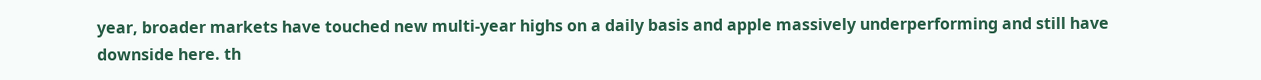year, broader markets have touched new multi-year highs on a daily basis and apple massively underperforming and still have downside here. th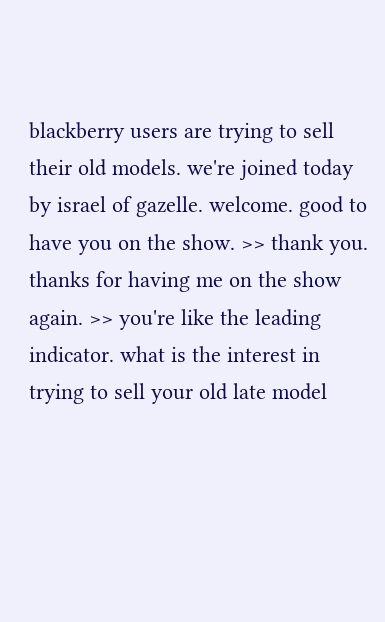blackberry users are trying to sell their old models. we're joined today by israel of gazelle. welcome. good to have you on the show. >> thank you. thanks for having me on the show again. >> you're like the leading indicator. what is the interest in trying to sell your old late model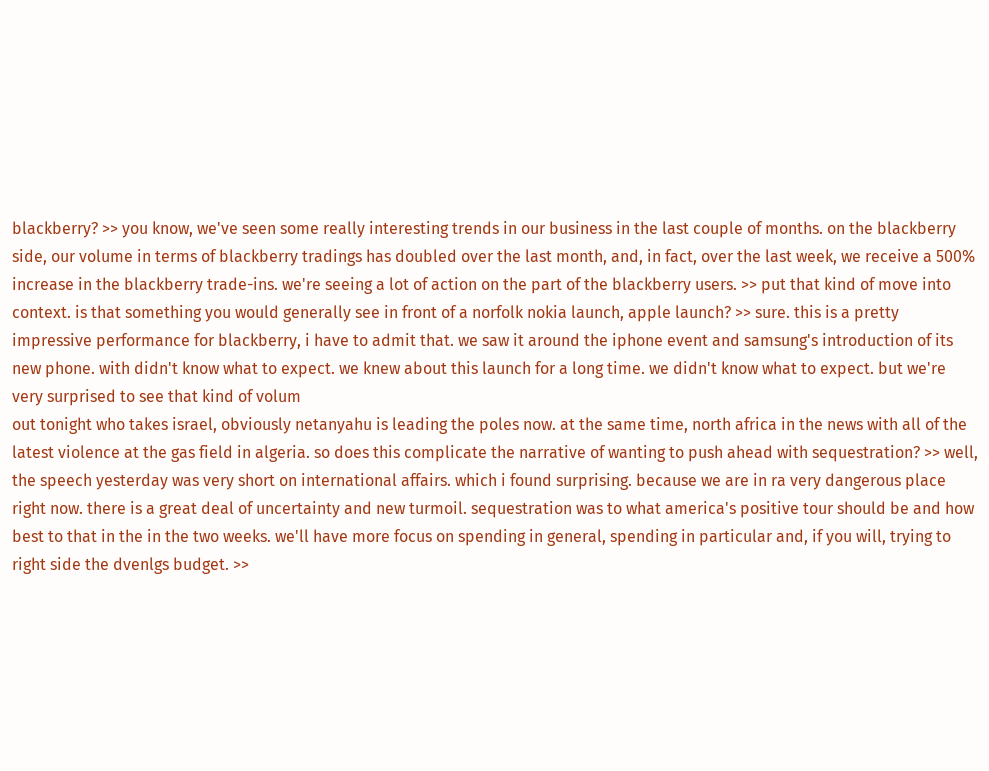blackberry? >> you know, we've seen some really interesting trends in our business in the last couple of months. on the blackberry side, our volume in terms of blackberry tradings has doubled over the last month, and, in fact, over the last week, we receive a 500% increase in the blackberry trade-ins. we're seeing a lot of action on the part of the blackberry users. >> put that kind of move into context. is that something you would generally see in front of a norfolk nokia launch, apple launch? >> sure. this is a pretty impressive performance for blackberry, i have to admit that. we saw it around the iphone event and samsung's introduction of its new phone. with didn't know what to expect. we knew about this launch for a long time. we didn't know what to expect. but we're very surprised to see that kind of volum
out tonight who takes israel, obviously netanyahu is leading the poles now. at the same time, north africa in the news with all of the latest violence at the gas field in algeria. so does this complicate the narrative of wanting to push ahead with sequestration? >> well, the speech yesterday was very short on international affairs. which i found surprising. because we are in ra very dangerous place right now. there is a great deal of uncertainty and new turmoil. sequestration was to what america's positive tour should be and how best to that in the in the two weeks. we'll have more focus on spending in general, spending in particular and, if you will, trying to right side the dvenlgs budget. >>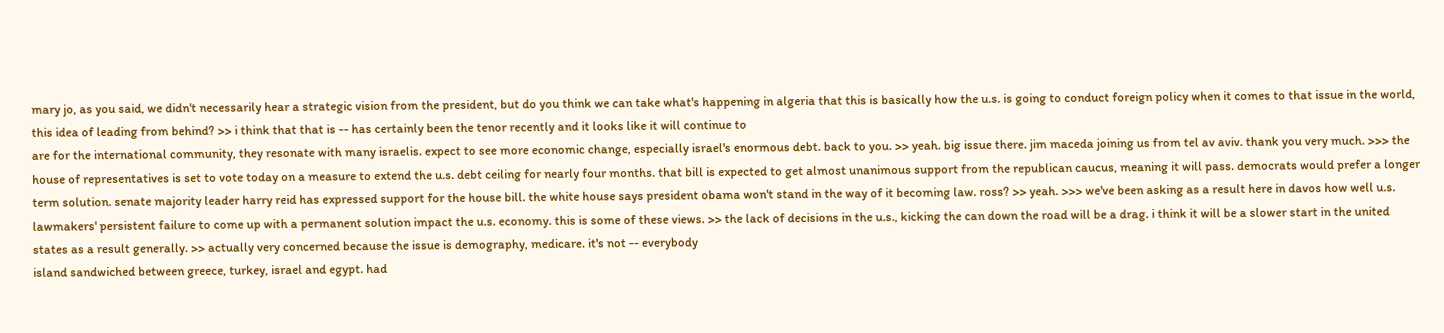mary jo, as you said, we didn't necessarily hear a strategic vision from the president, but do you think we can take what's happening in algeria that this is basically how the u.s. is going to conduct foreign policy when it comes to that issue in the world, this idea of leading from behind? >> i think that that is -- has certainly been the tenor recently and it looks like it will continue to
are for the international community, they resonate with many israelis. expect to see more economic change, especially israel's enormous debt. back to you. >> yeah. big issue there. jim maceda joining us from tel av aviv. thank you very much. >>> the house of representatives is set to vote today on a measure to extend the u.s. debt ceiling for nearly four months. that bill is expected to get almost unanimous support from the republican caucus, meaning it will pass. democrats would prefer a longer term solution. senate majority leader harry reid has expressed support for the house bill. the white house says president obama won't stand in the way of it becoming law. ross? >> yeah. >>> we've been asking as a result here in davos how well u.s. lawmakers' persistent failure to come up with a permanent solution impact the u.s. economy. this is some of these views. >> the lack of decisions in the u.s., kicking the can down the road will be a drag. i think it will be a slower start in the united states as a result generally. >> actually very concerned because the issue is demography, medicare. it's not -- everybody
island sandwiched between greece, turkey, israel and egypt. had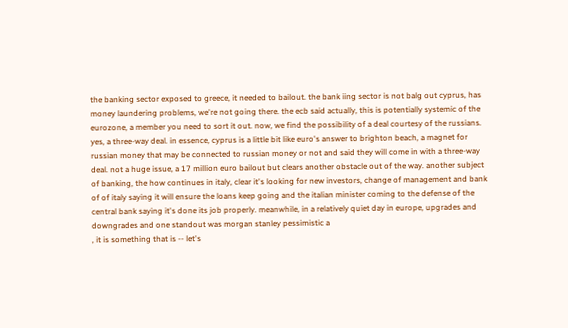the banking sector exposed to greece, it needed to bailout. the bank iing sector is not balg out cyprus, has money laundering problems, we're not going there. the ecb said actually, this is potentially systemic of the eurozone, a member you need to sort it out. now, we find the possibility of a deal courtesy of the russians. yes, a three-way deal. in essence, cyprus is a little bit like euro's answer to brighton beach, a magnet for russian money that may be connected to russian money or not and said they will come in with a three-way deal. not a huge issue, a 17 million euro bailout but clears another obstacle out of the way. another subject of banking, the how continues in italy, clear it's looking for new investors, change of management and bank of of italy saying it will ensure the loans keep going and the italian minister coming to the defense of the central bank saying it's done its job properly. meanwhile, in a relatively quiet day in europe, upgrades and downgrades and one standout was morgan stanley pessimistic a
, it is something that is -- let's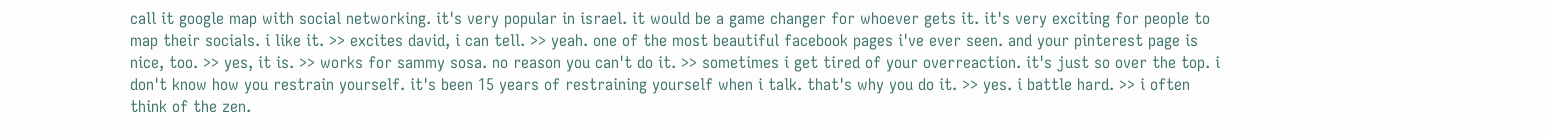call it google map with social networking. it's very popular in israel. it would be a game changer for whoever gets it. it's very exciting for people to map their socials. i like it. >> excites david, i can tell. >> yeah. one of the most beautiful facebook pages i've ever seen. and your pinterest page is nice, too. >> yes, it is. >> works for sammy sosa. no reason you can't do it. >> sometimes i get tired of your overreaction. it's just so over the top. i don't know how you restrain yourself. it's been 15 years of restraining yourself when i talk. that's why you do it. >> yes. i battle hard. >> i often think of the zen.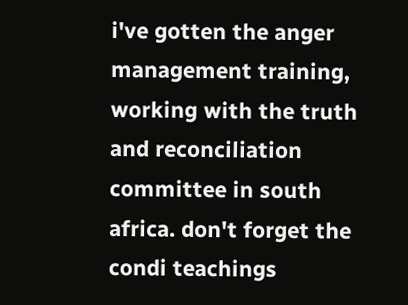i've gotten the anger management training, working with the truth and reconciliation committee in south africa. don't forget the condi teachings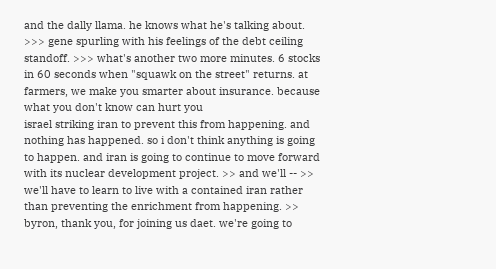and the dally llama. he knows what he's talking about. >>> gene spurling with his feelings of the debt ceiling standoff. >>> what's another two more minutes. 6 stocks in 60 seconds when "squawk on the street" returns. at farmers, we make you smarter about insurance. because what you don't know can hurt you
israel striking iran to prevent this from happening. and nothing has happened. so i don't think anything is going to happen. and iran is going to continue to move forward with its nuclear development project. >> and we'll -- >> we'll have to learn to live with a contained iran rather than preventing the enrichment from happening. >> byron, thank you, for joining us daet. we're going to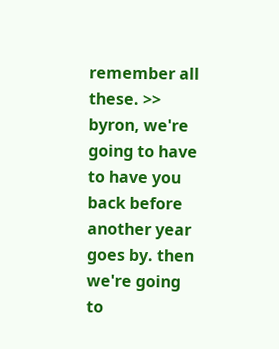remember all these. >> byron, we're going to have to have you back before another year goes by. then we're going to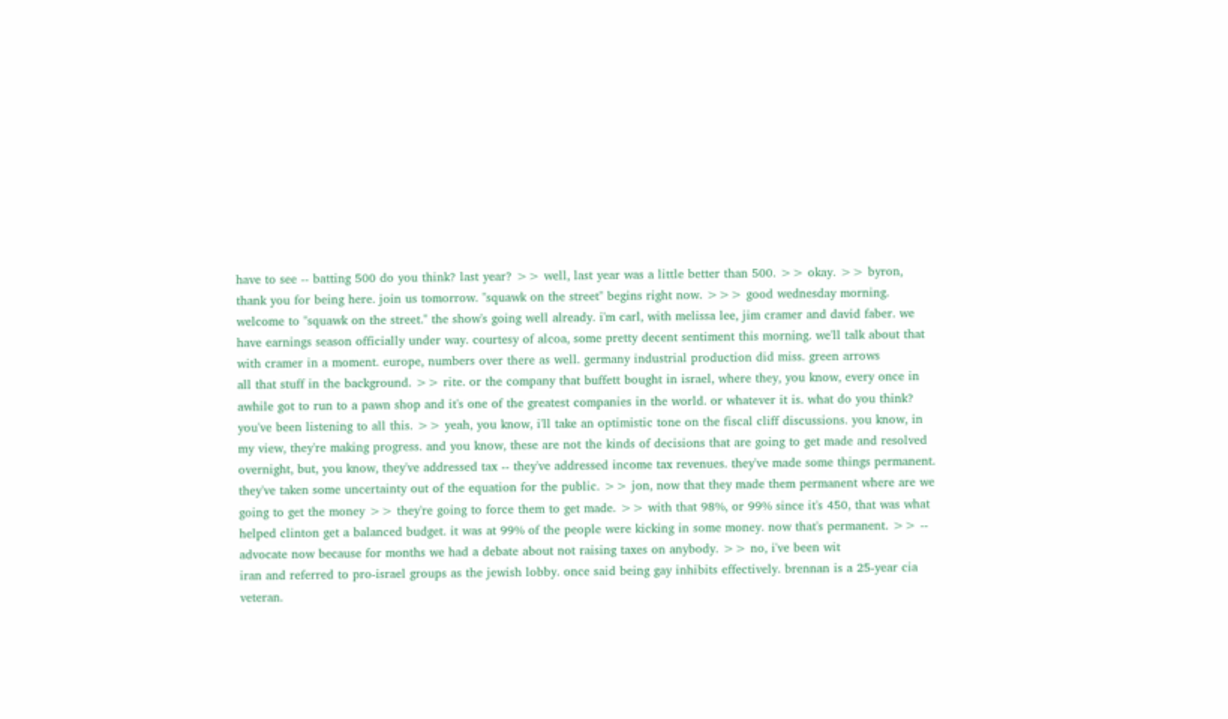have to see -- batting 500 do you think? last year? >> well, last year was a little better than 500. >> okay. >> byron, thank you for being here. join us tomorrow. "squawk on the street" begins right now. >>> good wednesday morning. welcome to "squawk on the street." the show's going well already. i'm carl, with melissa lee, jim cramer and david faber. we have earnings season officially under way. courtesy of alcoa, some pretty decent sentiment this morning. we'll talk about that with cramer in a moment. europe, numbers over there as well. germany industrial production did miss. green arrows
all that stuff in the background. >> rite. or the company that buffett bought in israel, where they, you know, every once in awhile got to run to a pawn shop and it's one of the greatest companies in the world. or whatever it is. what do you think? you've been listening to all this. >> yeah, you know, i'll take an optimistic tone on the fiscal cliff discussions. you know, in my view, they're making progress. and you know, these are not the kinds of decisions that are going to get made and resolved overnight, but, you know, they've addressed tax -- they've addressed income tax revenues. they've made some things permanent. they've taken some uncertainty out of the equation for the public. >> jon, now that they made them permanent where are we going to get the money >> they're going to force them to get made. >> with that 98%, or 99% since it's 450, that was what helped clinton get a balanced budget. it was at 99% of the people were kicking in some money. now that's permanent. >> -- advocate now because for months we had a debate about not raising taxes on anybody. >> no, i've been wit
iran and referred to pro-israel groups as the jewish lobby. once said being gay inhibits effectively. brennan is a 25-year cia veteran.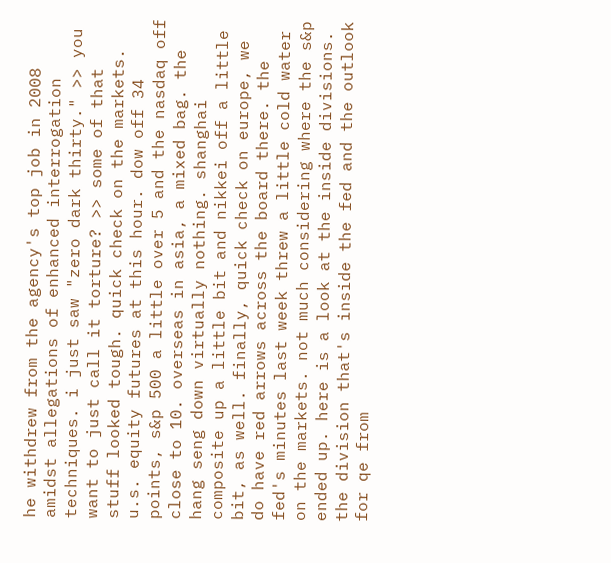he withdrew from the agency's top job in 2008 amidst allegations of enhanced interrogation techniques. i just saw "zero dark thirty." >> you want to just call it torture? >> some of that stuff looked tough. quick check on the markets. u.s. equity futures at this hour. dow off 34 points, s&p 500 a little over 5 and the nasdaq off close to 10. overseas in asia, a mixed bag. the hang seng down virtually nothing. shanghai composite up a little bit and nikkei off a little bit, as well. finally, quick check on europe, we do have red arrows across the board there. the fed's minutes last week threw a little cold water on the markets. not much considering where the s&p ended up. here is a look at the inside divisions. the division that's inside the fed and the outlook for qe from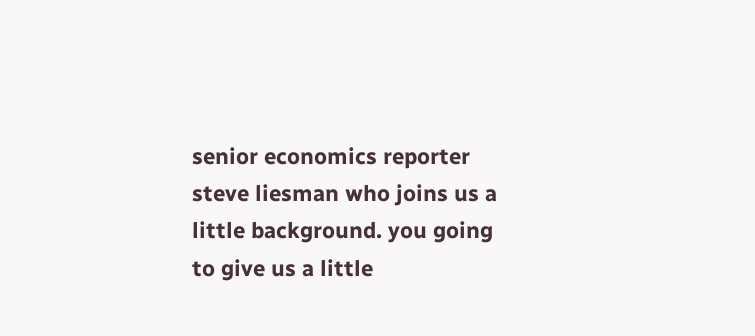senior economics reporter steve liesman who joins us a little background. you going to give us a little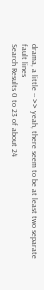drama, a little -- >> yeah, there seem to be at least two separate fault lines
Search Results 0 to 23 of about 24